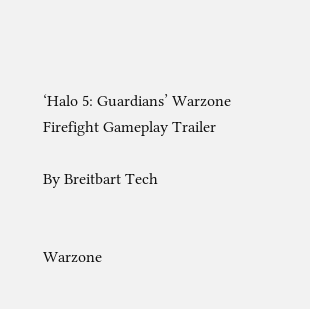‘Halo 5: Guardians’ Warzone Firefight Gameplay Trailer

By Breitbart Tech


Warzone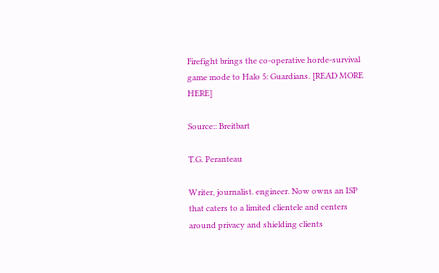Firefight brings the co-operative horde-survival game mode to Halo 5: Guardians. [READ MORE HERE]

Source:: Breitbart

T.G. Peranteau

Writer, journalist. engineer. Now owns an ISP that caters to a limited clientele and centers around privacy and shielding clients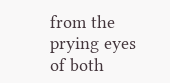from the prying eyes of both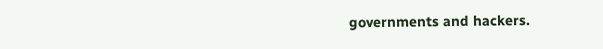governments and hackers.